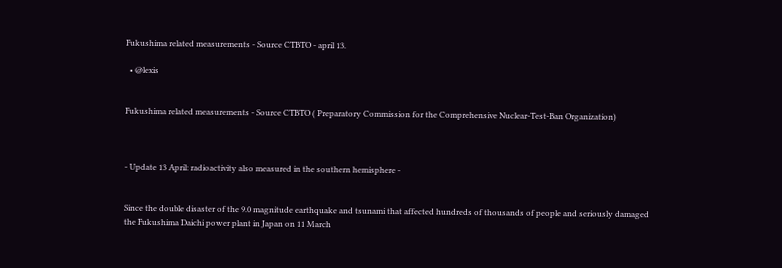Fukushima related measurements - Source CTBTO - april 13.

  • @lexis


Fukushima related measurements - Source CTBTO ( Preparatory Commission for the Comprehensive Nuclear-Test-Ban Organization)



- Update 13 April: radioactivity also measured in the southern hemisphere -


Since the double disaster of the 9.0 magnitude earthquake and tsunami that affected hundreds of thousands of people and seriously damaged the Fukushima Daichi power plant in Japan on 11 March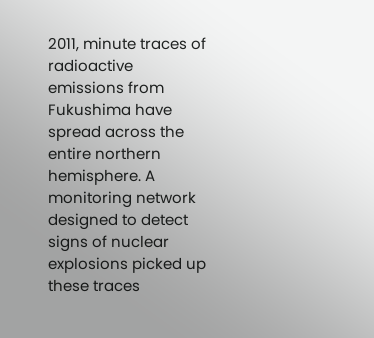2011, minute traces of radioactive emissions from Fukushima have spread across the entire northern hemisphere. A monitoring network designed to detect signs of nuclear explosions picked up these traces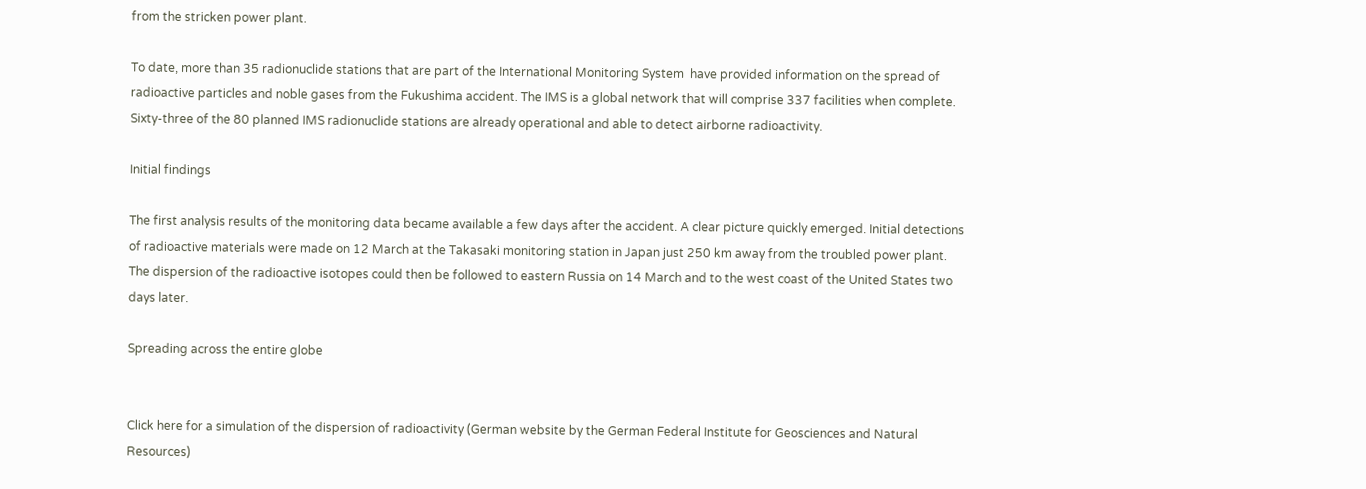from the stricken power plant.

To date, more than 35 radionuclide stations that are part of the International Monitoring System  have provided information on the spread of radioactive particles and noble gases from the Fukushima accident. The IMS is a global network that will comprise 337 facilities when complete. Sixty-three of the 80 planned IMS radionuclide stations are already operational and able to detect airborne radioactivity.

Initial findings

The first analysis results of the monitoring data became available a few days after the accident. A clear picture quickly emerged. Initial detections of radioactive materials were made on 12 March at the Takasaki monitoring station in Japan just 250 km away from the troubled power plant. The dispersion of the radioactive isotopes could then be followed to eastern Russia on 14 March and to the west coast of the United States two days later.

Spreading across the entire globe


Click here for a simulation of the dispersion of radioactivity (German website by the German Federal Institute for Geosciences and Natural Resources)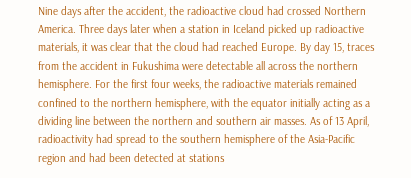Nine days after the accident, the radioactive cloud had crossed Northern America. Three days later when a station in Iceland picked up radioactive materials, it was clear that the cloud had reached Europe. By day 15, traces from the accident in Fukushima were detectable all across the northern hemisphere. For the first four weeks, the radioactive materials remained confined to the northern hemisphere, with the equator initially acting as a dividing line between the northern and southern air masses. As of 13 April, radioactivity had spread to the southern hemisphere of the Asia-Pacific region and had been detected at stations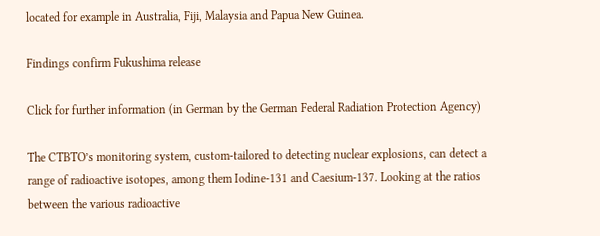located for example in Australia, Fiji, Malaysia and Papua New Guinea.

Findings confirm Fukushima release

Click for further information (in German by the German Federal Radiation Protection Agency)

The CTBTO’s monitoring system, custom-tailored to detecting nuclear explosions, can detect a range of radioactive isotopes, among them Iodine-131 and Caesium-137. Looking at the ratios between the various radioactive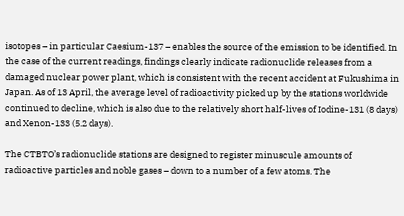isotopes – in particular Caesium-137 – enables the source of the emission to be identified. In the case of the current readings, findings clearly indicate radionuclide releases from a damaged nuclear power plant, which is consistent with the recent accident at Fukushima in Japan. As of 13 April, the average level of radioactivity picked up by the stations worldwide continued to decline, which is also due to the relatively short half-lives of Iodine-131 (8 days) and Xenon-133 (5.2 days).

The CTBTO’s radionuclide stations are designed to register minuscule amounts of radioactive particles and noble gases – down to a number of a few atoms. The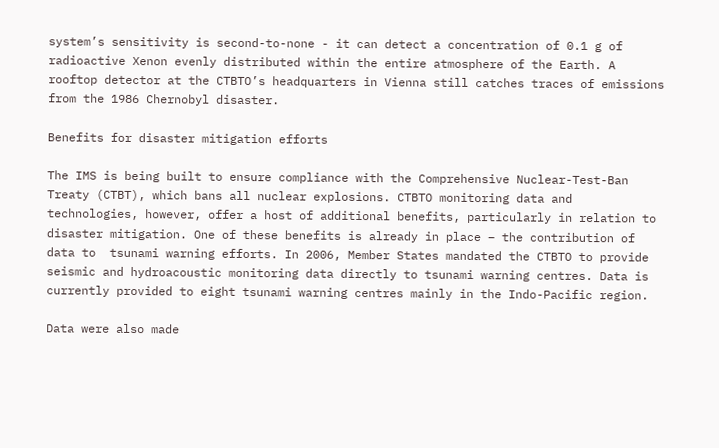system’s sensitivity is second-to-none - it can detect a concentration of 0.1 g of radioactive Xenon evenly distributed within the entire atmosphere of the Earth. A rooftop detector at the CTBTO’s headquarters in Vienna still catches traces of emissions from the 1986 Chernobyl disaster.

Benefits for disaster mitigation efforts

The IMS is being built to ensure compliance with the Comprehensive Nuclear-Test-Ban Treaty (CTBT), which bans all nuclear explosions. CTBTO monitoring data and technologies, however, offer a host of additional benefits, particularly in relation to disaster mitigation. One of these benefits is already in place – the contribution of data to  tsunami warning efforts. In 2006, Member States mandated the CTBTO to provide seismic and hydroacoustic monitoring data directly to tsunami warning centres. Data is currently provided to eight tsunami warning centres mainly in the Indo-Pacific region.

Data were also made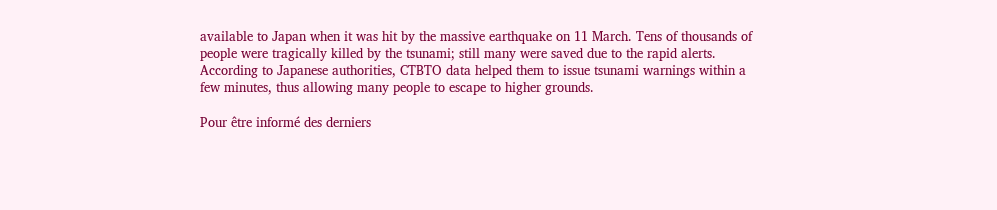available to Japan when it was hit by the massive earthquake on 11 March. Tens of thousands of people were tragically killed by the tsunami; still many were saved due to the rapid alerts. According to Japanese authorities, CTBTO data helped them to issue tsunami warnings within a few minutes, thus allowing many people to escape to higher grounds.

Pour être informé des derniers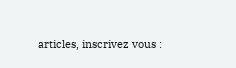articles, inscrivez vous :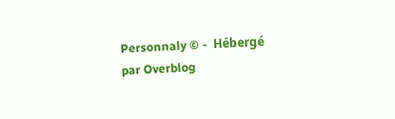Personnaly © -  Hébergé par Overblog